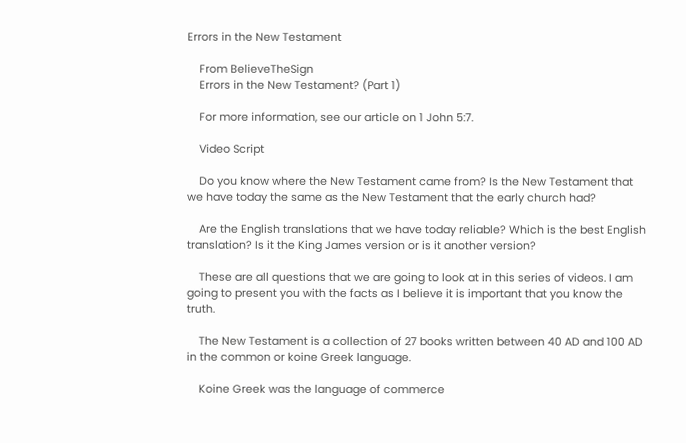Errors in the New Testament

    From BelieveTheSign
    Errors in the New Testament? (Part 1)

    For more information, see our article on 1 John 5:7.

    Video Script

    Do you know where the New Testament came from? Is the New Testament that we have today the same as the New Testament that the early church had?

    Are the English translations that we have today reliable? Which is the best English translation? Is it the King James version or is it another version?

    These are all questions that we are going to look at in this series of videos. I am going to present you with the facts as I believe it is important that you know the truth.

    The New Testament is a collection of 27 books written between 40 AD and 100 AD in the common or koine Greek language.

    Koine Greek was the language of commerce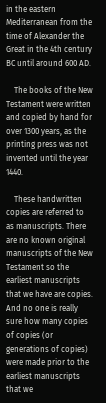in the eastern Mediterranean from the time of Alexander the Great in the 4th century BC until around 600 AD.

    The books of the New Testament were written and copied by hand for over 1300 years, as the printing press was not invented until the year 1440.

    These handwritten copies are referred to as manuscripts. There are no known original manuscripts of the New Testament so the earliest manuscripts that we have are copies. And no one is really sure how many copies of copies (or generations of copies) were made prior to the earliest manuscripts that we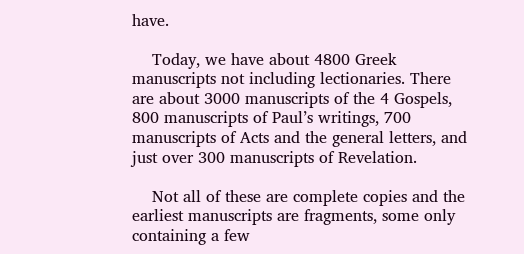have.

    Today, we have about 4800 Greek manuscripts not including lectionaries. There are about 3000 manuscripts of the 4 Gospels, 800 manuscripts of Paul’s writings, 700 manuscripts of Acts and the general letters, and just over 300 manuscripts of Revelation.

    Not all of these are complete copies and the earliest manuscripts are fragments, some only containing a few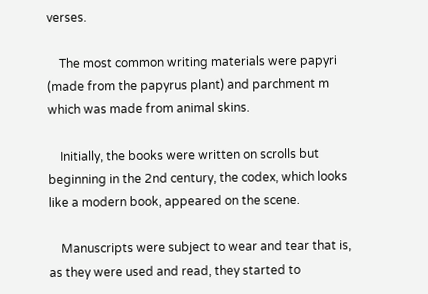verses.

    The most common writing materials were papyri (made from the papyrus plant) and parchment m which was made from animal skins.

    Initially, the books were written on scrolls but beginning in the 2nd century, the codex, which looks like a modern book, appeared on the scene.

    Manuscripts were subject to wear and tear that is, as they were used and read, they started to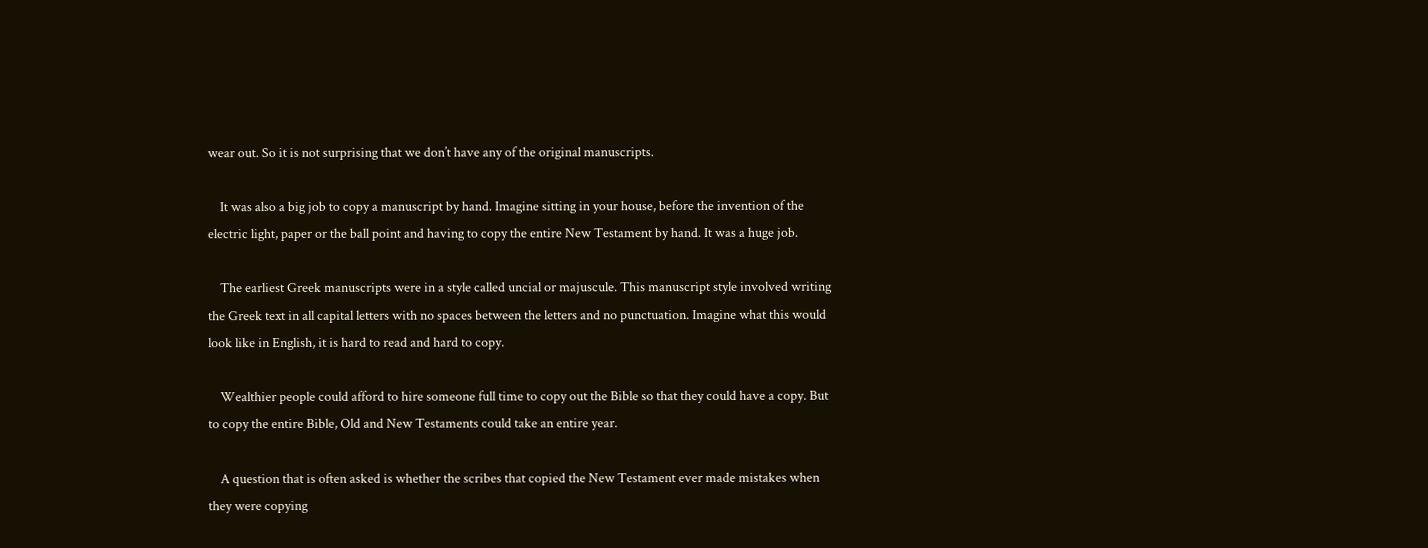wear out. So it is not surprising that we don’t have any of the original manuscripts.

    It was also a big job to copy a manuscript by hand. Imagine sitting in your house, before the invention of the electric light, paper or the ball point and having to copy the entire New Testament by hand. It was a huge job.

    The earliest Greek manuscripts were in a style called uncial or majuscule. This manuscript style involved writing the Greek text in all capital letters with no spaces between the letters and no punctuation. Imagine what this would look like in English, it is hard to read and hard to copy.

    Wealthier people could afford to hire someone full time to copy out the Bible so that they could have a copy. But to copy the entire Bible, Old and New Testaments could take an entire year.

    A question that is often asked is whether the scribes that copied the New Testament ever made mistakes when they were copying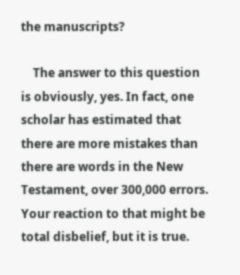the manuscripts?

    The answer to this question is obviously, yes. In fact, one scholar has estimated that there are more mistakes than there are words in the New Testament, over 300,000 errors. Your reaction to that might be total disbelief, but it is true.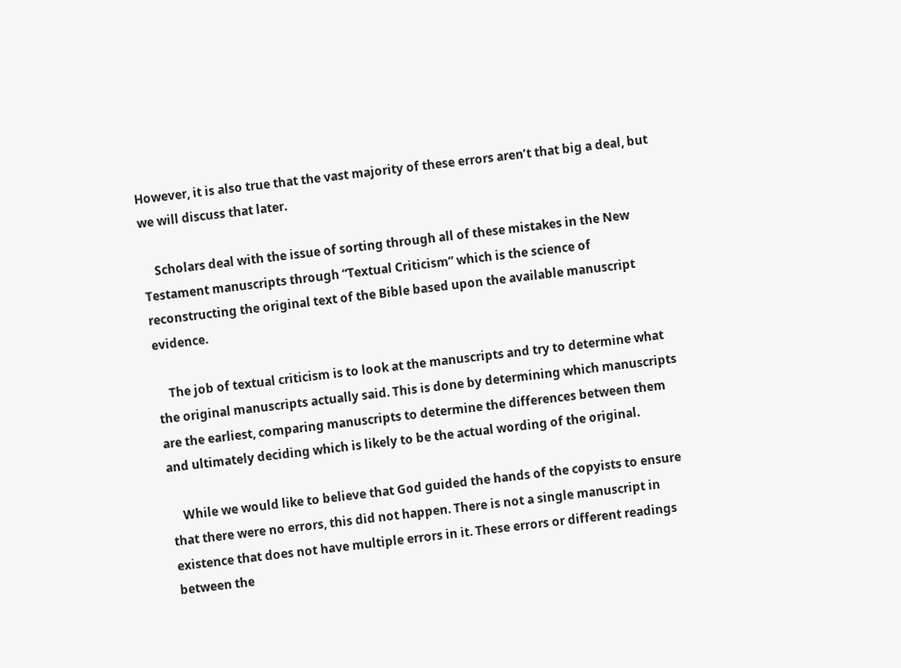However, it is also true that the vast majority of these errors aren’t that big a deal, but we will discuss that later.

    Scholars deal with the issue of sorting through all of these mistakes in the New Testament manuscripts through “Textual Criticism” which is the science of reconstructing the original text of the Bible based upon the available manuscript evidence.

    The job of textual criticism is to look at the manuscripts and try to determine what the original manuscripts actually said. This is done by determining which manuscripts are the earliest, comparing manuscripts to determine the differences between them and ultimately deciding which is likely to be the actual wording of the original.

    While we would like to believe that God guided the hands of the copyists to ensure that there were no errors, this did not happen. There is not a single manuscript in existence that does not have multiple errors in it. These errors or different readings between the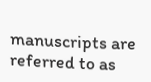manuscripts are referred to as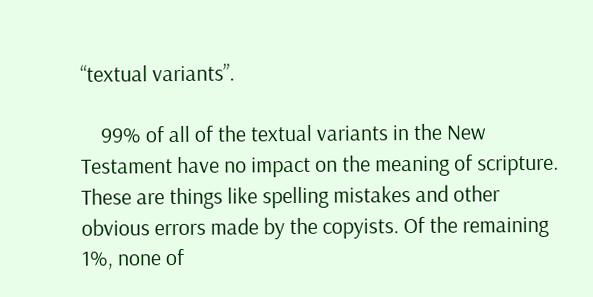“textual variants”.

    99% of all of the textual variants in the New Testament have no impact on the meaning of scripture. These are things like spelling mistakes and other obvious errors made by the copyists. Of the remaining 1%, none of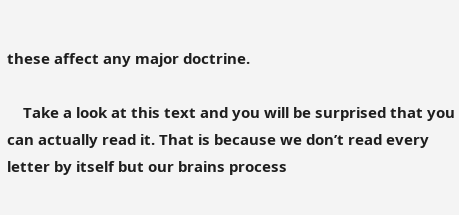these affect any major doctrine.

    Take a look at this text and you will be surprised that you can actually read it. That is because we don’t read every letter by itself but our brains process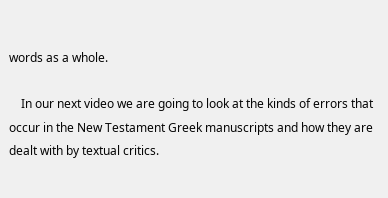words as a whole.

    In our next video we are going to look at the kinds of errors that occur in the New Testament Greek manuscripts and how they are dealt with by textual critics.